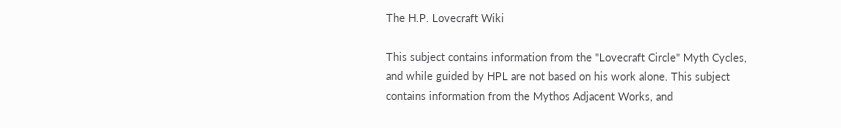The H.P. Lovecraft Wiki

This subject contains information from the "Lovecraft Circle" Myth Cycles, and while guided by HPL are not based on his work alone. This subject contains information from the Mythos Adjacent Works, and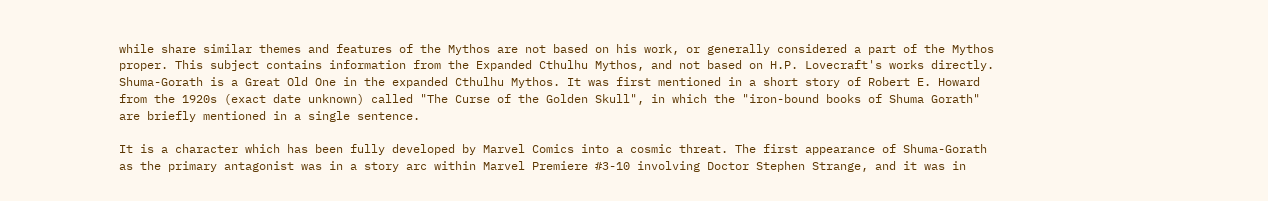while share similar themes and features of the Mythos are not based on his work, or generally considered a part of the Mythos proper. This subject contains information from the Expanded Cthulhu Mythos, and not based on H.P. Lovecraft's works directly. Shuma-Gorath is a Great Old One in the expanded Cthulhu Mythos. It was first mentioned in a short story of Robert E. Howard from the 1920s (exact date unknown) called "The Curse of the Golden Skull", in which the "iron-bound books of Shuma Gorath" are briefly mentioned in a single sentence.

It is a character which has been fully developed by Marvel Comics into a cosmic threat. The first appearance of Shuma-Gorath as the primary antagonist was in a story arc within Marvel Premiere #3-10 involving Doctor Stephen Strange, and it was in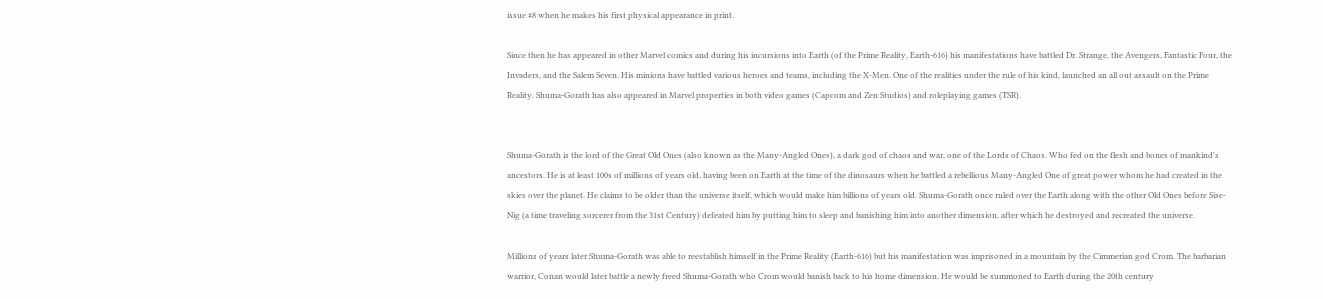issue #8 when he makes his first physical appearance in print.

Since then he has appeared in other Marvel comics and during his incursions into Earth (of the Prime Reality, Earth-616) his manifestations have battled Dr. Strange, the Avengers, Fantastic Four, the Invaders, and the Salem Seven. His minions have battled various heroes and teams, including the X-Men. One of the realities under the rule of his kind, launched an all out assault on the Prime Reality. Shuma-Gorath has also appeared in Marvel properties in both video games (Capcom and Zen Studios) and roleplaying games (TSR).


Shuma-Gorath is the lord of the Great Old Ones (also known as the Many-Angled Ones), a dark god of chaos and war, one of the Lords of Chaos. Who fed on the flesh and bones of mankind's ancestors. He is at least 100s of millions of years old, having been on Earth at the time of the dinosaurs when he battled a rebellious Many-Angled One of great power whom he had created in the skies over the planet. He claims to be older than the universe itself, which would make him billions of years old. Shuma-Gorath once ruled over the Earth along with the other Old Ones before Sise-Nig (a time traveling sorcerer from the 31st Century) defeated him by putting him to sleep and banishing him into another dimension, after which he destroyed and recreated the universe.

Millions of years later Shuma-Gorath was able to reestablish himself in the Prime Reality (Earth-616) but his manifestation was imprisoned in a mountain by the Cimmerian god Crom. The barbarian warrior, Conan would later battle a newly freed Shuma-Gorath who Crom would banish back to his home dimension. He would be summoned to Earth during the 20th century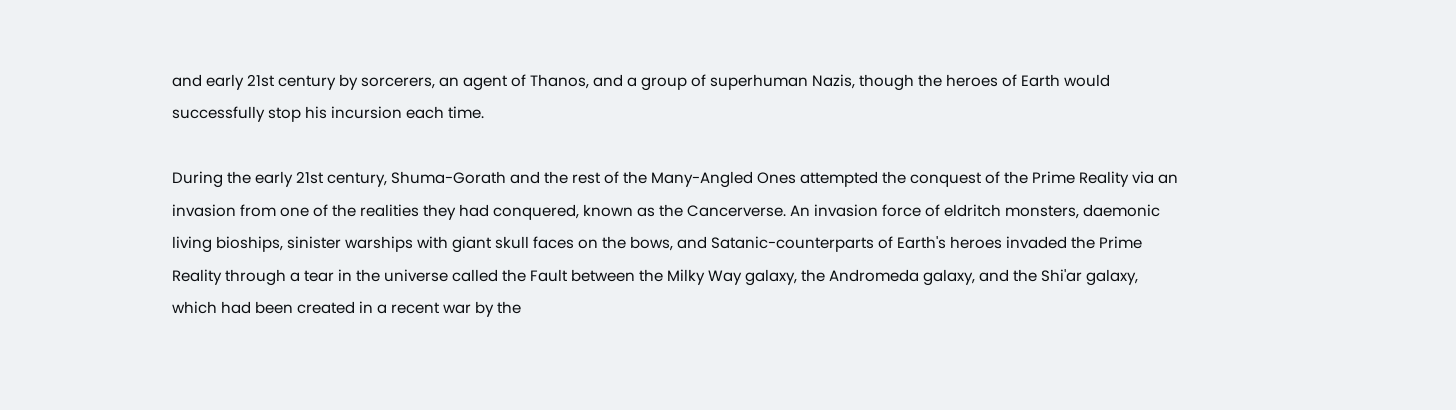and early 21st century by sorcerers, an agent of Thanos, and a group of superhuman Nazis, though the heroes of Earth would successfully stop his incursion each time.

During the early 21st century, Shuma-Gorath and the rest of the Many-Angled Ones attempted the conquest of the Prime Reality via an invasion from one of the realities they had conquered, known as the Cancerverse. An invasion force of eldritch monsters, daemonic living bioships, sinister warships with giant skull faces on the bows, and Satanic-counterparts of Earth's heroes invaded the Prime Reality through a tear in the universe called the Fault between the Milky Way galaxy, the Andromeda galaxy, and the Shi'ar galaxy, which had been created in a recent war by the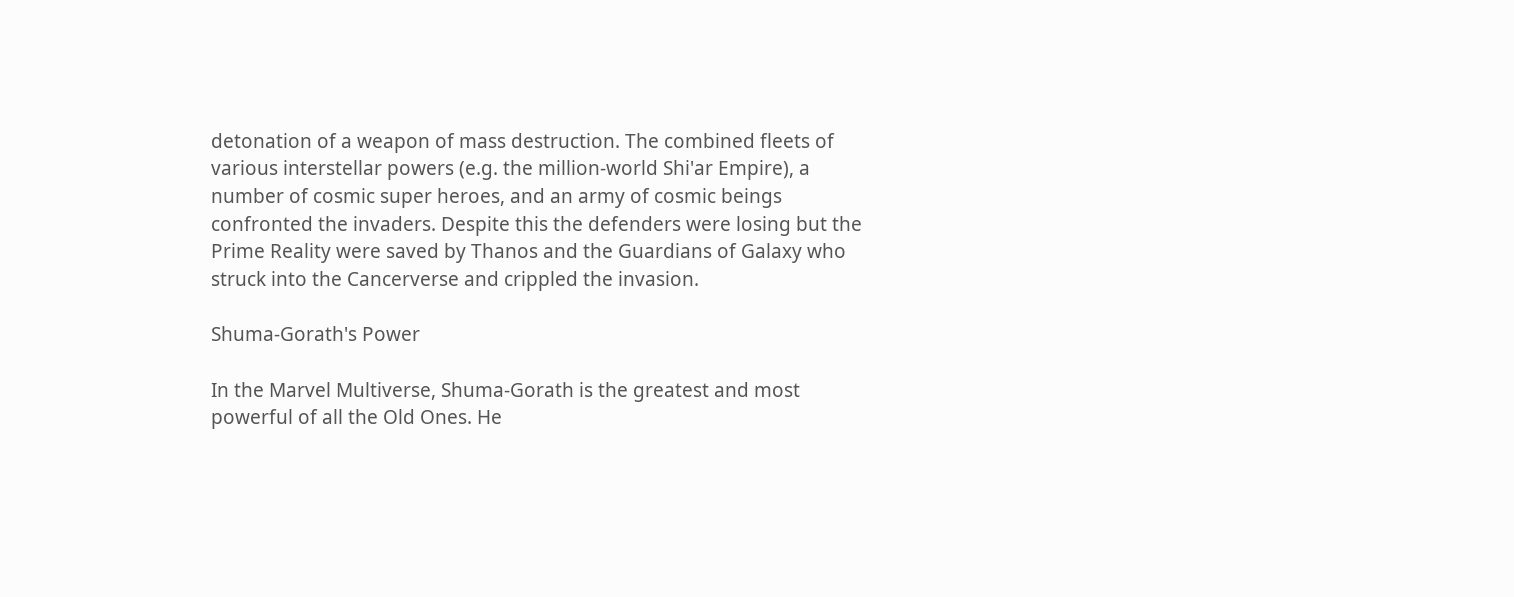detonation of a weapon of mass destruction. The combined fleets of various interstellar powers (e.g. the million-world Shi'ar Empire), a number of cosmic super heroes, and an army of cosmic beings confronted the invaders. Despite this the defenders were losing but the Prime Reality were saved by Thanos and the Guardians of Galaxy who struck into the Cancerverse and crippled the invasion.

Shuma-Gorath's Power

In the Marvel Multiverse, Shuma-Gorath is the greatest and most powerful of all the Old Ones. He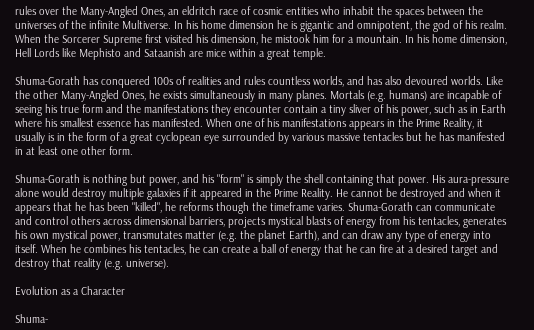rules over the Many-Angled Ones, an eldritch race of cosmic entities who inhabit the spaces between the universes of the infinite Multiverse. In his home dimension he is gigantic and omnipotent, the god of his realm. When the Sorcerer Supreme first visited his dimension, he mistook him for a mountain. In his home dimension, Hell Lords like Mephisto and Sataanish are mice within a great temple.

Shuma-Gorath has conquered 100s of realities and rules countless worlds, and has also devoured worlds. Like the other Many-Angled Ones, he exists simultaneously in many planes. Mortals (e.g. humans) are incapable of seeing his true form and the manifestations they encounter contain a tiny sliver of his power, such as in Earth where his smallest essence has manifested. When one of his manifestations appears in the Prime Reality, it usually is in the form of a great cyclopean eye surrounded by various massive tentacles but he has manifested in at least one other form.

Shuma-Gorath is nothing but power, and his "form" is simply the shell containing that power. His aura-pressure alone would destroy multiple galaxies if it appeared in the Prime Reality. He cannot be destroyed and when it appears that he has been "killed", he reforms though the timeframe varies. Shuma-Gorath can communicate and control others across dimensional barriers, projects mystical blasts of energy from his tentacles, generates his own mystical power, transmutates matter (e.g. the planet Earth), and can draw any type of energy into itself. When he combines his tentacles, he can create a ball of energy that he can fire at a desired target and destroy that reality (e.g. universe).

Evolution as a Character

Shuma-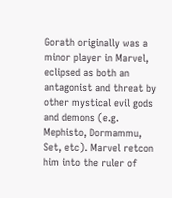Gorath originally was a minor player in Marvel, eclipsed as both an antagonist and threat by other mystical evil gods and demons (e.g. Mephisto, Dormammu, Set, etc). Marvel retcon him into the ruler of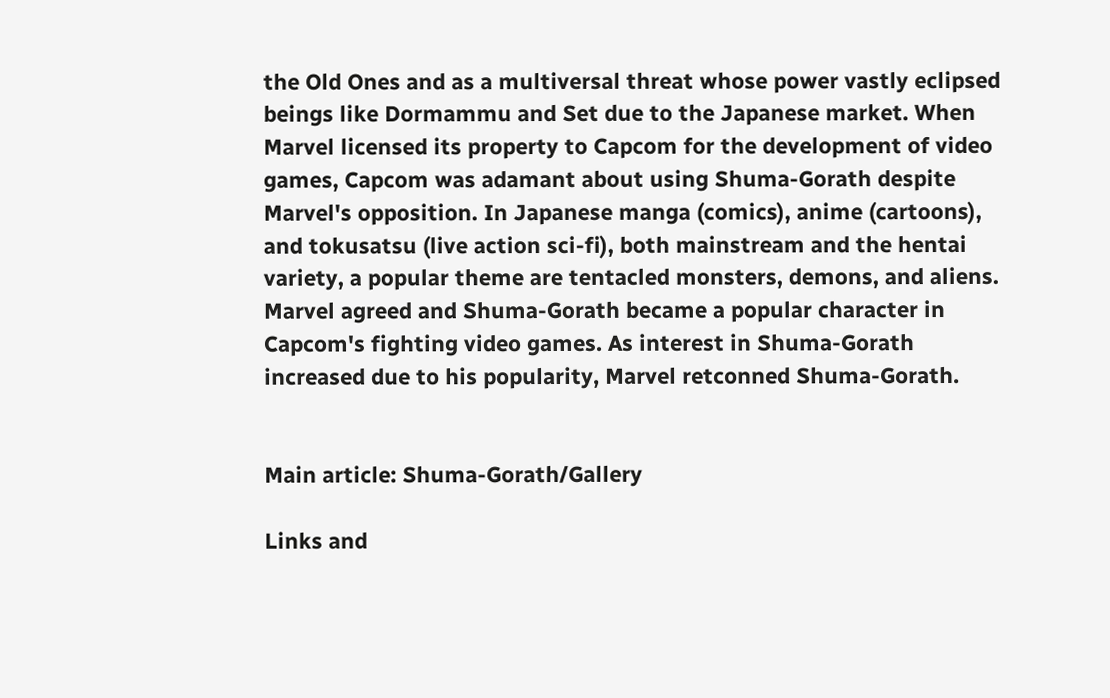the Old Ones and as a multiversal threat whose power vastly eclipsed beings like Dormammu and Set due to the Japanese market. When Marvel licensed its property to Capcom for the development of video games, Capcom was adamant about using Shuma-Gorath despite Marvel's opposition. In Japanese manga (comics), anime (cartoons), and tokusatsu (live action sci-fi), both mainstream and the hentai variety, a popular theme are tentacled monsters, demons, and aliens. Marvel agreed and Shuma-Gorath became a popular character in Capcom's fighting video games. As interest in Shuma-Gorath increased due to his popularity, Marvel retconned Shuma-Gorath.


Main article: Shuma-Gorath/Gallery

Links and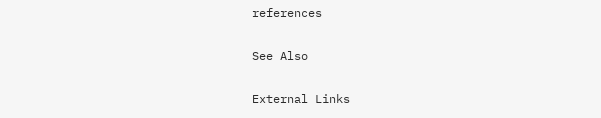references

See Also

External Links